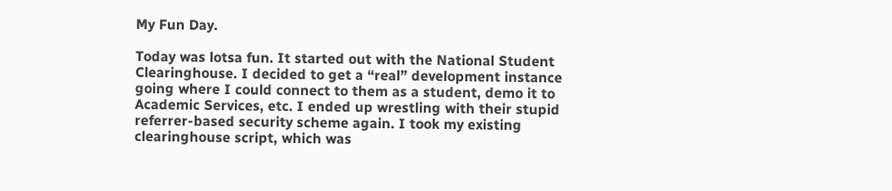My Fun Day.

Today was lotsa fun. It started out with the National Student Clearinghouse. I decided to get a “real” development instance going where I could connect to them as a student, demo it to Academic Services, etc. I ended up wrestling with their stupid referrer-based security scheme again. I took my existing clearinghouse script, which was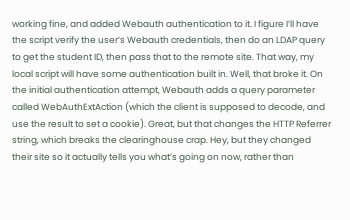working fine, and added Webauth authentication to it. I figure I’ll have the script verify the user’s Webauth credentials, then do an LDAP query to get the student ID, then pass that to the remote site. That way, my local script will have some authentication built in. Well, that broke it. On the initial authentication attempt, Webauth adds a query parameter called WebAuthExtAction (which the client is supposed to decode, and use the result to set a cookie). Great, but that changes the HTTP Referrer string, which breaks the clearinghouse crap. Hey, but they changed their site so it actually tells you what’s going on now, rather than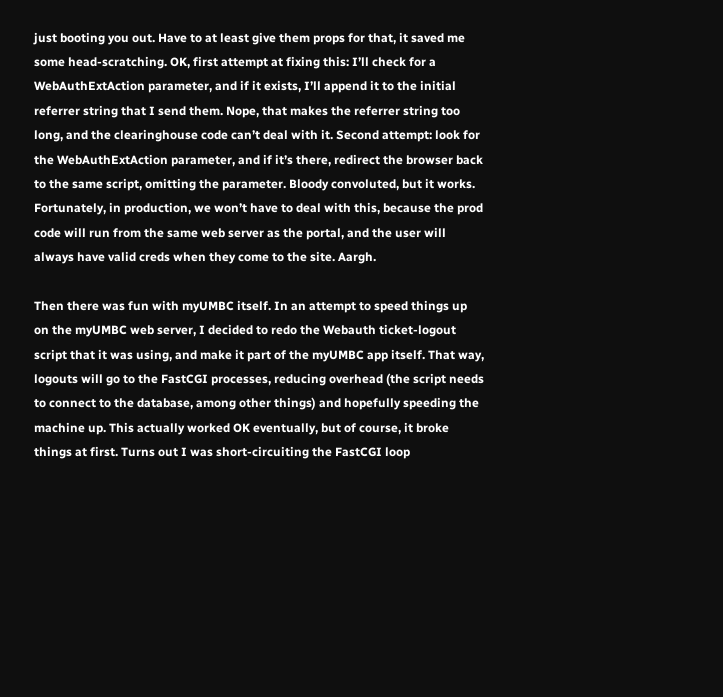just booting you out. Have to at least give them props for that, it saved me some head-scratching. OK, first attempt at fixing this: I’ll check for a WebAuthExtAction parameter, and if it exists, I’ll append it to the initial referrer string that I send them. Nope, that makes the referrer string too long, and the clearinghouse code can’t deal with it. Second attempt: look for the WebAuthExtAction parameter, and if it’s there, redirect the browser back to the same script, omitting the parameter. Bloody convoluted, but it works. Fortunately, in production, we won’t have to deal with this, because the prod code will run from the same web server as the portal, and the user will always have valid creds when they come to the site. Aargh.

Then there was fun with myUMBC itself. In an attempt to speed things up on the myUMBC web server, I decided to redo the Webauth ticket-logout script that it was using, and make it part of the myUMBC app itself. That way, logouts will go to the FastCGI processes, reducing overhead (the script needs to connect to the database, among other things) and hopefully speeding the machine up. This actually worked OK eventually, but of course, it broke things at first. Turns out I was short-circuiting the FastCGI loop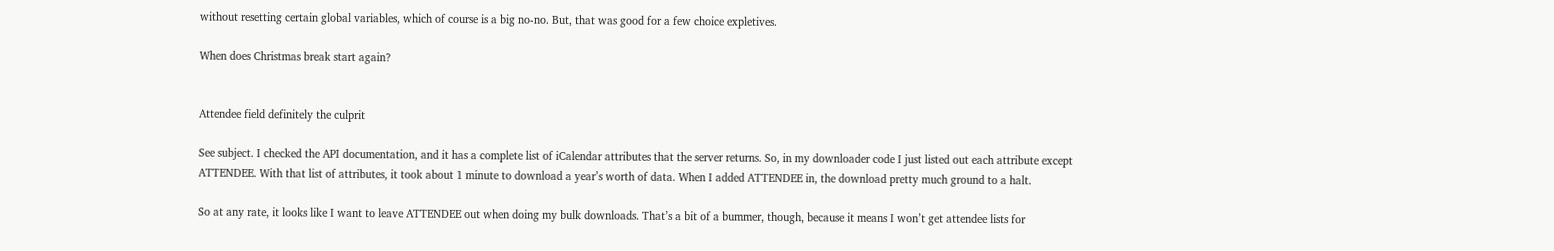without resetting certain global variables, which of course is a big no-no. But, that was good for a few choice expletives.

When does Christmas break start again?


Attendee field definitely the culprit

See subject. I checked the API documentation, and it has a complete list of iCalendar attributes that the server returns. So, in my downloader code I just listed out each attribute except ATTENDEE. With that list of attributes, it took about 1 minute to download a year’s worth of data. When I added ATTENDEE in, the download pretty much ground to a halt.

So at any rate, it looks like I want to leave ATTENDEE out when doing my bulk downloads. That’s a bit of a bummer, though, because it means I won’t get attendee lists for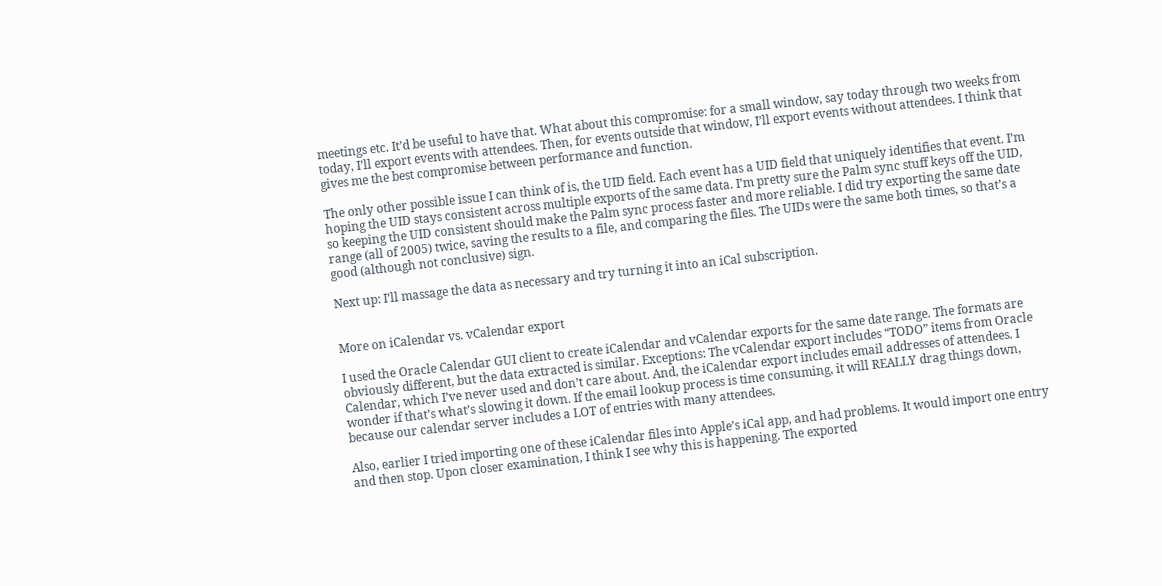meetings etc. It’d be useful to have that. What about this compromise: for a small window, say today through two weeks from today, I’ll export events with attendees. Then, for events outside that window, I’ll export events without attendees. I think that gives me the best compromise between performance and function.

The only other possible issue I can think of is, the UID field. Each event has a UID field that uniquely identifies that event. I’m hoping the UID stays consistent across multiple exports of the same data. I’m pretty sure the Palm sync stuff keys off the UID, so keeping the UID consistent should make the Palm sync process faster and more reliable. I did try exporting the same date range (all of 2005) twice, saving the results to a file, and comparing the files. The UIDs were the same both times, so that’s a good (although not conclusive) sign.

Next up: I’ll massage the data as necessary and try turning it into an iCal subscription.


More on iCalendar vs. vCalendar export

I used the Oracle Calendar GUI client to create iCalendar and vCalendar exports for the same date range. The formats are obviously different, but the data extracted is similar. Exceptions: The vCalendar export includes “TODO” items from Oracle Calendar, which I’ve never used and don’t care about. And, the iCalendar export includes email addresses of attendees. I wonder if that’s what’s slowing it down. If the email lookup process is time consuming, it will REALLY drag things down, because our calendar server includes a LOT of entries with many attendees.

Also, earlier I tried importing one of these iCalendar files into Apple’s iCal app, and had problems. It would import one entry and then stop. Upon closer examination, I think I see why this is happening. The exported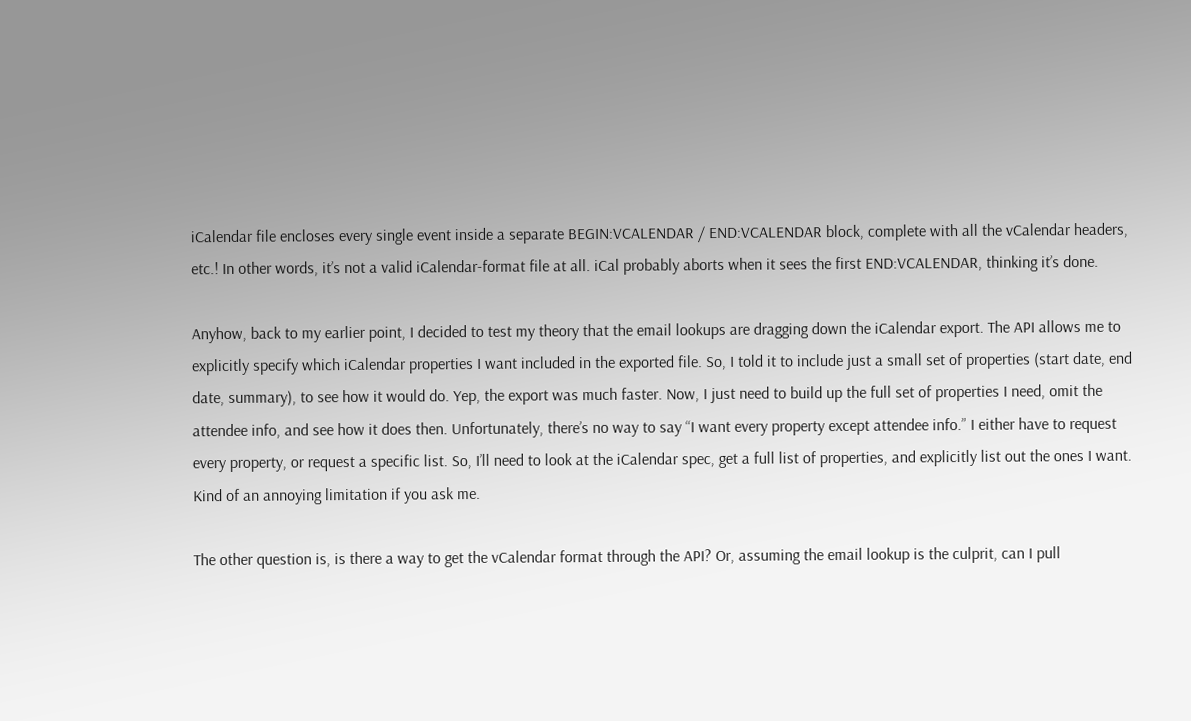iCalendar file encloses every single event inside a separate BEGIN:VCALENDAR / END:VCALENDAR block, complete with all the vCalendar headers, etc.! In other words, it’s not a valid iCalendar-format file at all. iCal probably aborts when it sees the first END:VCALENDAR, thinking it’s done.

Anyhow, back to my earlier point, I decided to test my theory that the email lookups are dragging down the iCalendar export. The API allows me to explicitly specify which iCalendar properties I want included in the exported file. So, I told it to include just a small set of properties (start date, end date, summary), to see how it would do. Yep, the export was much faster. Now, I just need to build up the full set of properties I need, omit the attendee info, and see how it does then. Unfortunately, there’s no way to say “I want every property except attendee info.” I either have to request every property, or request a specific list. So, I’ll need to look at the iCalendar spec, get a full list of properties, and explicitly list out the ones I want. Kind of an annoying limitation if you ask me.

The other question is, is there a way to get the vCalendar format through the API? Or, assuming the email lookup is the culprit, can I pull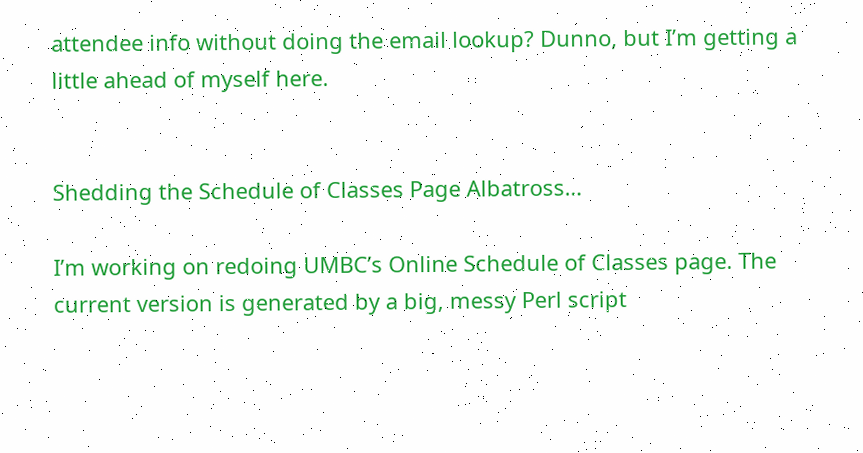attendee info without doing the email lookup? Dunno, but I’m getting a little ahead of myself here.


Shedding the Schedule of Classes Page Albatross…

I’m working on redoing UMBC’s Online Schedule of Classes page. The current version is generated by a big, messy Perl script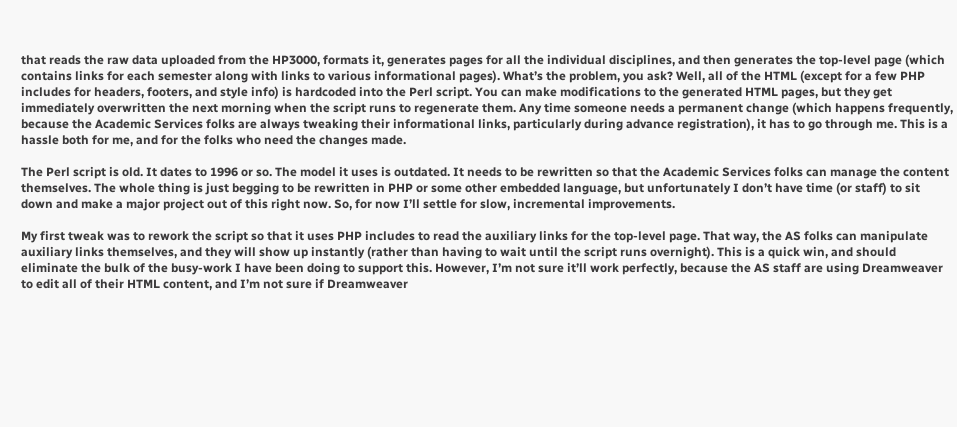that reads the raw data uploaded from the HP3000, formats it, generates pages for all the individual disciplines, and then generates the top-level page (which contains links for each semester along with links to various informational pages). What’s the problem, you ask? Well, all of the HTML (except for a few PHP includes for headers, footers, and style info) is hardcoded into the Perl script. You can make modifications to the generated HTML pages, but they get immediately overwritten the next morning when the script runs to regenerate them. Any time someone needs a permanent change (which happens frequently, because the Academic Services folks are always tweaking their informational links, particularly during advance registration), it has to go through me. This is a hassle both for me, and for the folks who need the changes made.

The Perl script is old. It dates to 1996 or so. The model it uses is outdated. It needs to be rewritten so that the Academic Services folks can manage the content themselves. The whole thing is just begging to be rewritten in PHP or some other embedded language, but unfortunately I don’t have time (or staff) to sit down and make a major project out of this right now. So, for now I’ll settle for slow, incremental improvements.

My first tweak was to rework the script so that it uses PHP includes to read the auxiliary links for the top-level page. That way, the AS folks can manipulate auxiliary links themselves, and they will show up instantly (rather than having to wait until the script runs overnight). This is a quick win, and should eliminate the bulk of the busy-work I have been doing to support this. However, I’m not sure it’ll work perfectly, because the AS staff are using Dreamweaver to edit all of their HTML content, and I’m not sure if Dreamweaver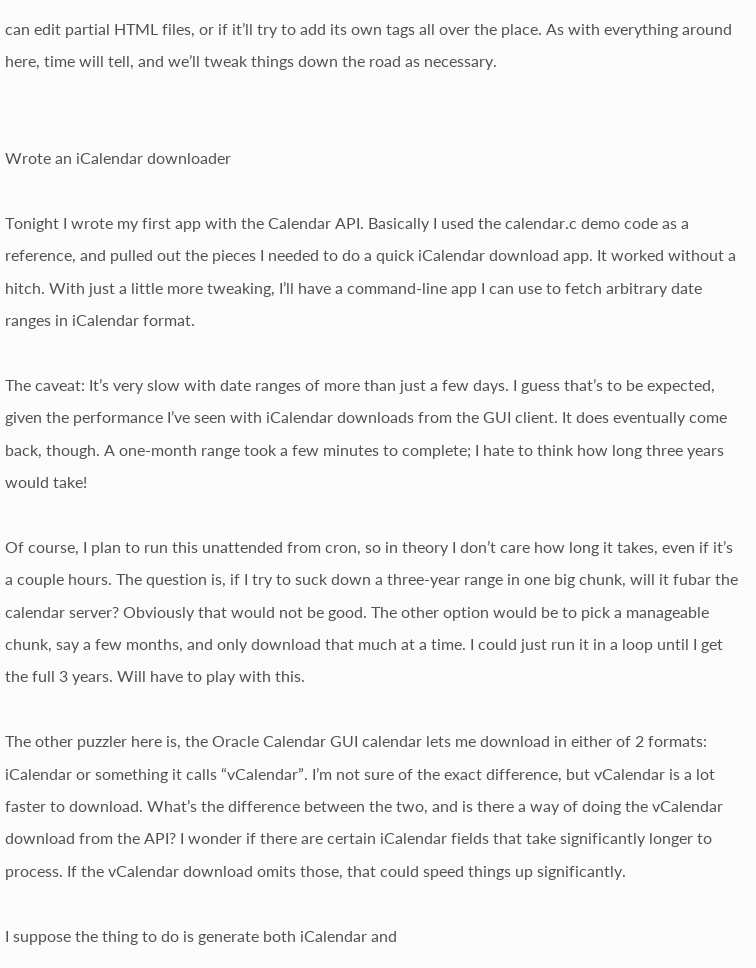can edit partial HTML files, or if it’ll try to add its own tags all over the place. As with everything around here, time will tell, and we’ll tweak things down the road as necessary.


Wrote an iCalendar downloader

Tonight I wrote my first app with the Calendar API. Basically I used the calendar.c demo code as a reference, and pulled out the pieces I needed to do a quick iCalendar download app. It worked without a hitch. With just a little more tweaking, I’ll have a command-line app I can use to fetch arbitrary date ranges in iCalendar format.

The caveat: It’s very slow with date ranges of more than just a few days. I guess that’s to be expected, given the performance I’ve seen with iCalendar downloads from the GUI client. It does eventually come back, though. A one-month range took a few minutes to complete; I hate to think how long three years would take!

Of course, I plan to run this unattended from cron, so in theory I don’t care how long it takes, even if it’s a couple hours. The question is, if I try to suck down a three-year range in one big chunk, will it fubar the calendar server? Obviously that would not be good. The other option would be to pick a manageable chunk, say a few months, and only download that much at a time. I could just run it in a loop until I get the full 3 years. Will have to play with this.

The other puzzler here is, the Oracle Calendar GUI calendar lets me download in either of 2 formats: iCalendar or something it calls “vCalendar”. I’m not sure of the exact difference, but vCalendar is a lot faster to download. What’s the difference between the two, and is there a way of doing the vCalendar download from the API? I wonder if there are certain iCalendar fields that take significantly longer to process. If the vCalendar download omits those, that could speed things up significantly.

I suppose the thing to do is generate both iCalendar and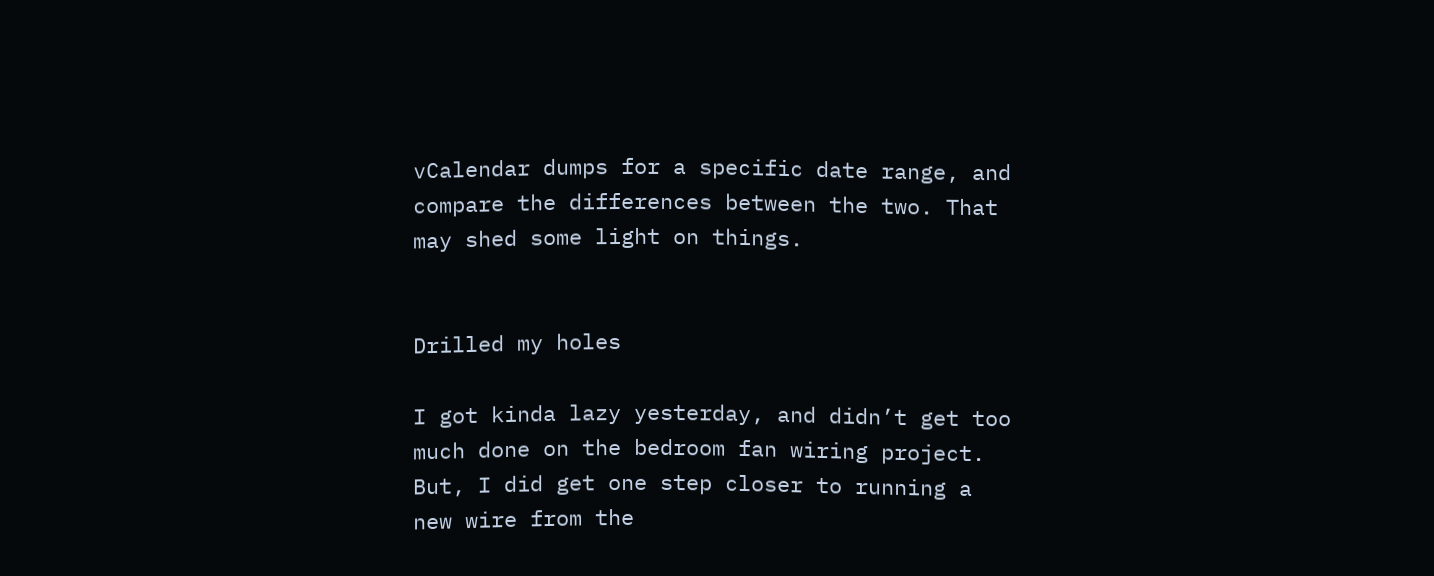vCalendar dumps for a specific date range, and compare the differences between the two. That may shed some light on things.


Drilled my holes

I got kinda lazy yesterday, and didn’t get too much done on the bedroom fan wiring project. But, I did get one step closer to running a new wire from the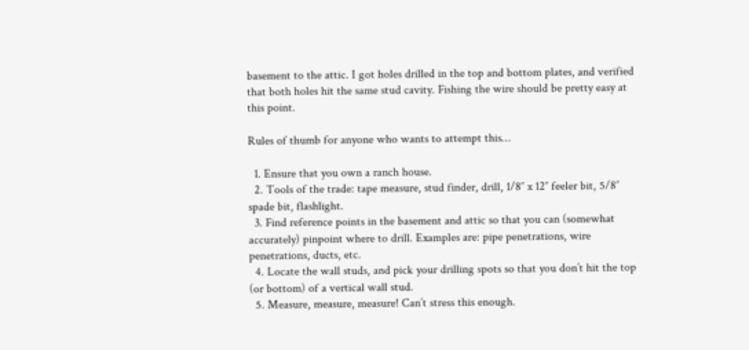basement to the attic. I got holes drilled in the top and bottom plates, and verified that both holes hit the same stud cavity. Fishing the wire should be pretty easy at this point.

Rules of thumb for anyone who wants to attempt this…

  1. Ensure that you own a ranch house.
  2. Tools of the trade: tape measure, stud finder, drill, 1/8″ x 12″ feeler bit, 5/8″ spade bit, flashlight.
  3. Find reference points in the basement and attic so that you can (somewhat accurately) pinpoint where to drill. Examples are: pipe penetrations, wire penetrations, ducts, etc.
  4. Locate the wall studs, and pick your drilling spots so that you don’t hit the top (or bottom) of a vertical wall stud.
  5. Measure, measure, measure! Can’t stress this enough.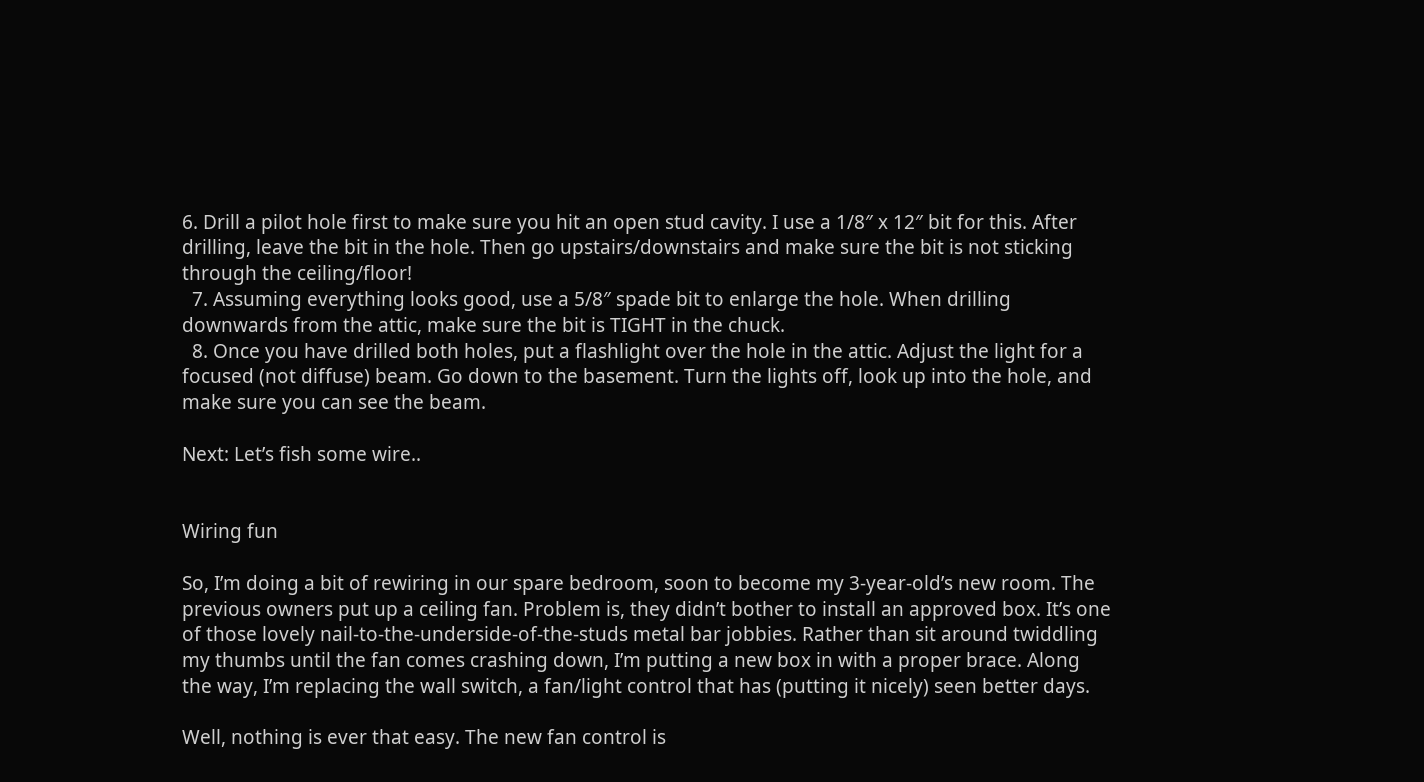6. Drill a pilot hole first to make sure you hit an open stud cavity. I use a 1/8″ x 12″ bit for this. After drilling, leave the bit in the hole. Then go upstairs/downstairs and make sure the bit is not sticking through the ceiling/floor!
  7. Assuming everything looks good, use a 5/8″ spade bit to enlarge the hole. When drilling downwards from the attic, make sure the bit is TIGHT in the chuck.
  8. Once you have drilled both holes, put a flashlight over the hole in the attic. Adjust the light for a focused (not diffuse) beam. Go down to the basement. Turn the lights off, look up into the hole, and make sure you can see the beam.

Next: Let’s fish some wire..


Wiring fun

So, I’m doing a bit of rewiring in our spare bedroom, soon to become my 3-year-old’s new room. The previous owners put up a ceiling fan. Problem is, they didn’t bother to install an approved box. It’s one of those lovely nail-to-the-underside-of-the-studs metal bar jobbies. Rather than sit around twiddling my thumbs until the fan comes crashing down, I’m putting a new box in with a proper brace. Along the way, I’m replacing the wall switch, a fan/light control that has (putting it nicely) seen better days.

Well, nothing is ever that easy. The new fan control is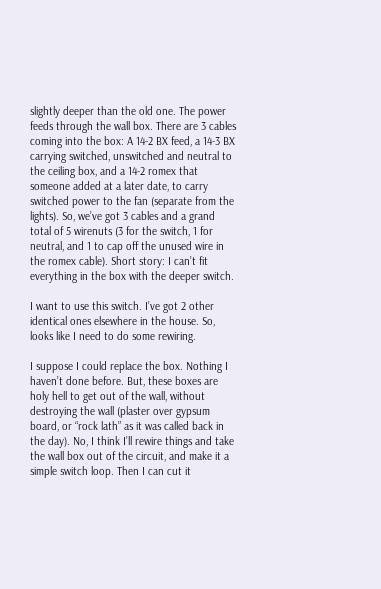slightly deeper than the old one. The power feeds through the wall box. There are 3 cables coming into the box: A 14-2 BX feed, a 14-3 BX carrying switched, unswitched and neutral to the ceiling box, and a 14-2 romex that someone added at a later date, to carry switched power to the fan (separate from the lights). So, we’ve got 3 cables and a grand total of 5 wirenuts (3 for the switch, 1 for neutral, and 1 to cap off the unused wire in the romex cable). Short story: I can’t fit everything in the box with the deeper switch.

I want to use this switch. I’ve got 2 other identical ones elsewhere in the house. So, looks like I need to do some rewiring.

I suppose I could replace the box. Nothing I haven’t done before. But, these boxes are holy hell to get out of the wall, without destroying the wall (plaster over gypsum board, or “rock lath” as it was called back in the day). No, I think I’ll rewire things and take the wall box out of the circuit, and make it a simple switch loop. Then I can cut it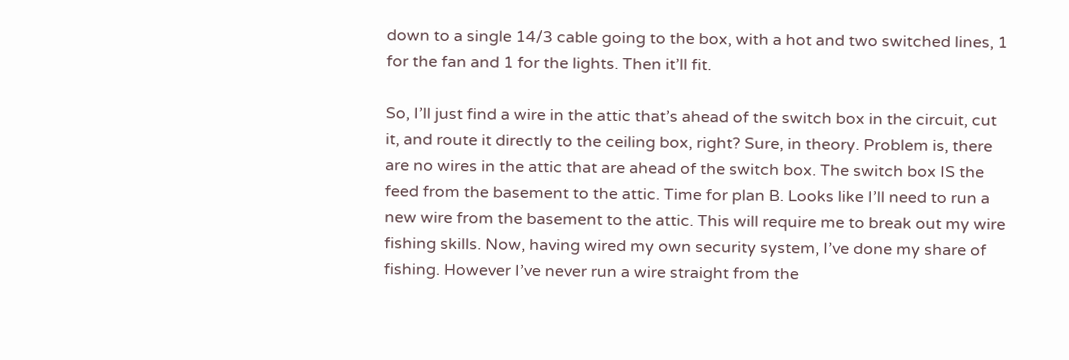down to a single 14/3 cable going to the box, with a hot and two switched lines, 1 for the fan and 1 for the lights. Then it’ll fit.

So, I’ll just find a wire in the attic that’s ahead of the switch box in the circuit, cut it, and route it directly to the ceiling box, right? Sure, in theory. Problem is, there are no wires in the attic that are ahead of the switch box. The switch box IS the feed from the basement to the attic. Time for plan B. Looks like I’ll need to run a new wire from the basement to the attic. This will require me to break out my wire fishing skills. Now, having wired my own security system, I’ve done my share of fishing. However I’ve never run a wire straight from the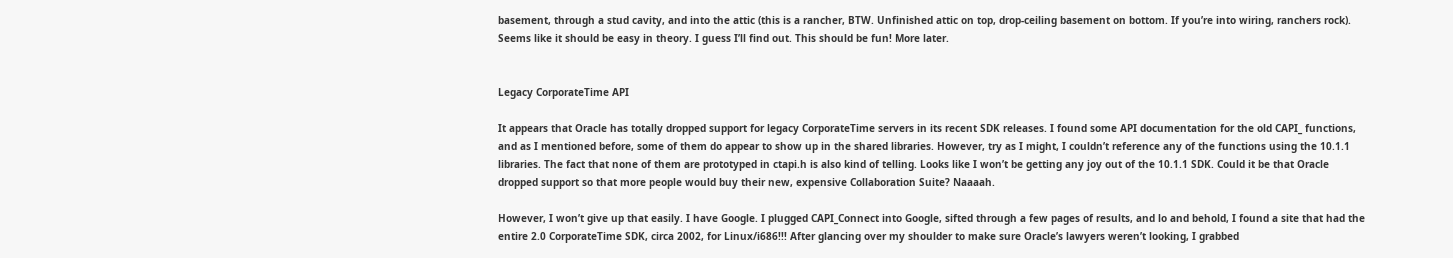basement, through a stud cavity, and into the attic (this is a rancher, BTW. Unfinished attic on top, drop-ceiling basement on bottom. If you’re into wiring, ranchers rock). Seems like it should be easy in theory. I guess I’ll find out. This should be fun! More later.


Legacy CorporateTime API

It appears that Oracle has totally dropped support for legacy CorporateTime servers in its recent SDK releases. I found some API documentation for the old CAPI_ functions, and as I mentioned before, some of them do appear to show up in the shared libraries. However, try as I might, I couldn’t reference any of the functions using the 10.1.1 libraries. The fact that none of them are prototyped in ctapi.h is also kind of telling. Looks like I won’t be getting any joy out of the 10.1.1 SDK. Could it be that Oracle dropped support so that more people would buy their new, expensive Collaboration Suite? Naaaah.

However, I won’t give up that easily. I have Google. I plugged CAPI_Connect into Google, sifted through a few pages of results, and lo and behold, I found a site that had the entire 2.0 CorporateTime SDK, circa 2002, for Linux/i686!!! After glancing over my shoulder to make sure Oracle’s lawyers weren’t looking, I grabbed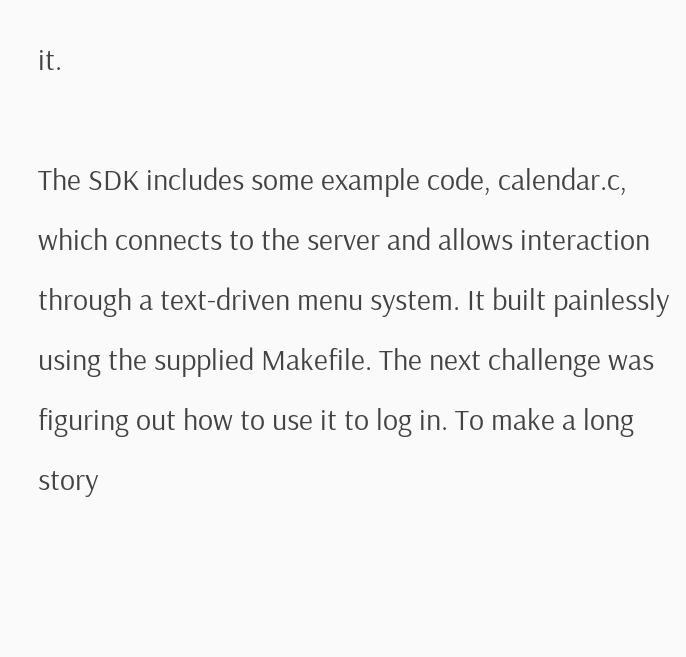it.

The SDK includes some example code, calendar.c, which connects to the server and allows interaction through a text-driven menu system. It built painlessly using the supplied Makefile. The next challenge was figuring out how to use it to log in. To make a long story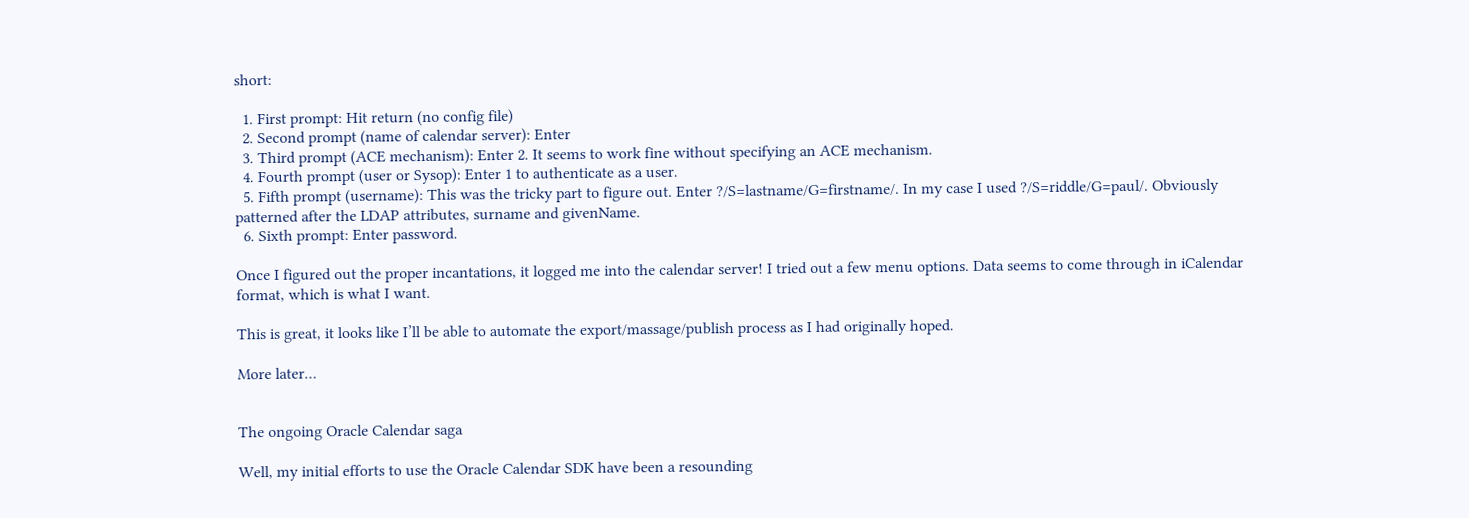short:

  1. First prompt: Hit return (no config file)
  2. Second prompt (name of calendar server): Enter
  3. Third prompt (ACE mechanism): Enter 2. It seems to work fine without specifying an ACE mechanism.
  4. Fourth prompt (user or Sysop): Enter 1 to authenticate as a user.
  5. Fifth prompt (username): This was the tricky part to figure out. Enter ?/S=lastname/G=firstname/. In my case I used ?/S=riddle/G=paul/. Obviously patterned after the LDAP attributes, surname and givenName.
  6. Sixth prompt: Enter password.

Once I figured out the proper incantations, it logged me into the calendar server! I tried out a few menu options. Data seems to come through in iCalendar format, which is what I want.

This is great, it looks like I’ll be able to automate the export/massage/publish process as I had originally hoped.

More later…


The ongoing Oracle Calendar saga

Well, my initial efforts to use the Oracle Calendar SDK have been a resounding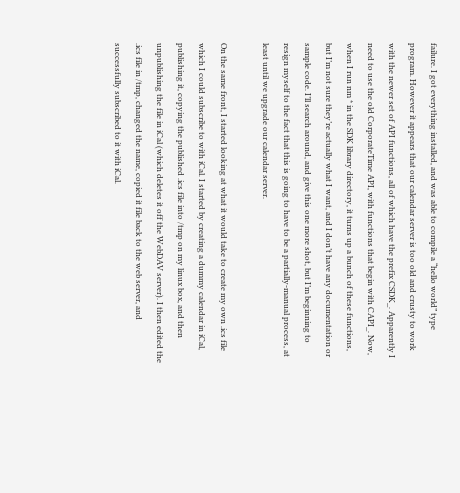failure. I got everything installed, and was able to compile a “hello world” type program. However it appears that our calendar server is too old and crusty to work with the newer set of API functions, all of which have the prefix CSDK_. Apparently I need to use the old CorporateTime API, with functions that begin with CAPI_. Now, when I run nm * in the SDK library directory, it turns up a bunch of these functions, but I’m not sure they’re actually what I want, and I don’t have any documentation or sample code. I’ll search around, and give this one more shot, but I’m beginning to resign myself to the fact that this is going to have to be a partially-manual process, at least until we upgrade our calendar server.

On the same front, I started looking at what it would take to create my own .ics file which I could subscribe to with iCal. I started by creating a dummy calendar in iCal, publishing it, copying the published .ics file into /tmp on my linux box, and then unpublishing the file in iCal (which deletes it off the WebDAV server). I then edited the .ics file in /tmp, changed the name, copied it file back to the web server, and successfully subscribed to it with iCal.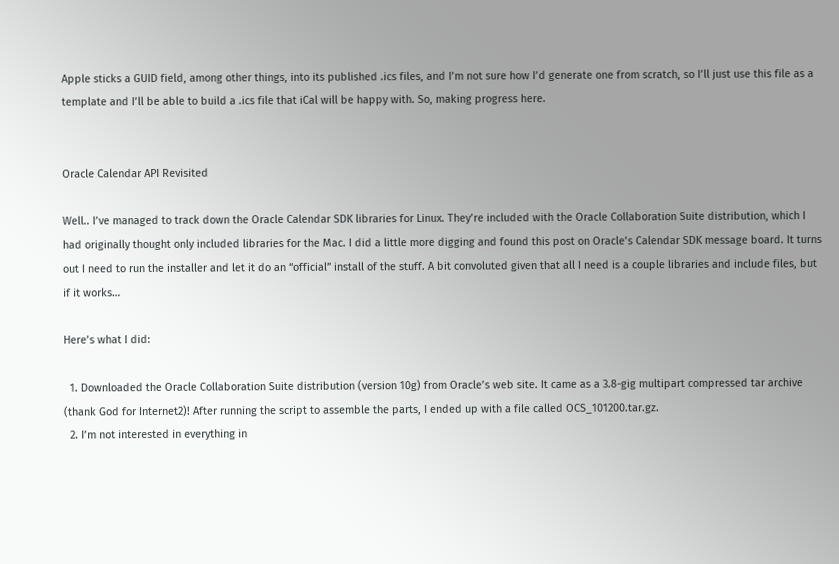Apple sticks a GUID field, among other things, into its published .ics files, and I’m not sure how I’d generate one from scratch, so I’ll just use this file as a template and I’ll be able to build a .ics file that iCal will be happy with. So, making progress here.


Oracle Calendar API Revisited

Well.. I’ve managed to track down the Oracle Calendar SDK libraries for Linux. They’re included with the Oracle Collaboration Suite distribution, which I had originally thought only included libraries for the Mac. I did a little more digging and found this post on Oracle’s Calendar SDK message board. It turns out I need to run the installer and let it do an “official” install of the stuff. A bit convoluted given that all I need is a couple libraries and include files, but if it works…

Here’s what I did:

  1. Downloaded the Oracle Collaboration Suite distribution (version 10g) from Oracle’s web site. It came as a 3.8-gig multipart compressed tar archive (thank God for Internet2)! After running the script to assemble the parts, I ended up with a file called OCS_101200.tar.gz.
  2. I’m not interested in everything in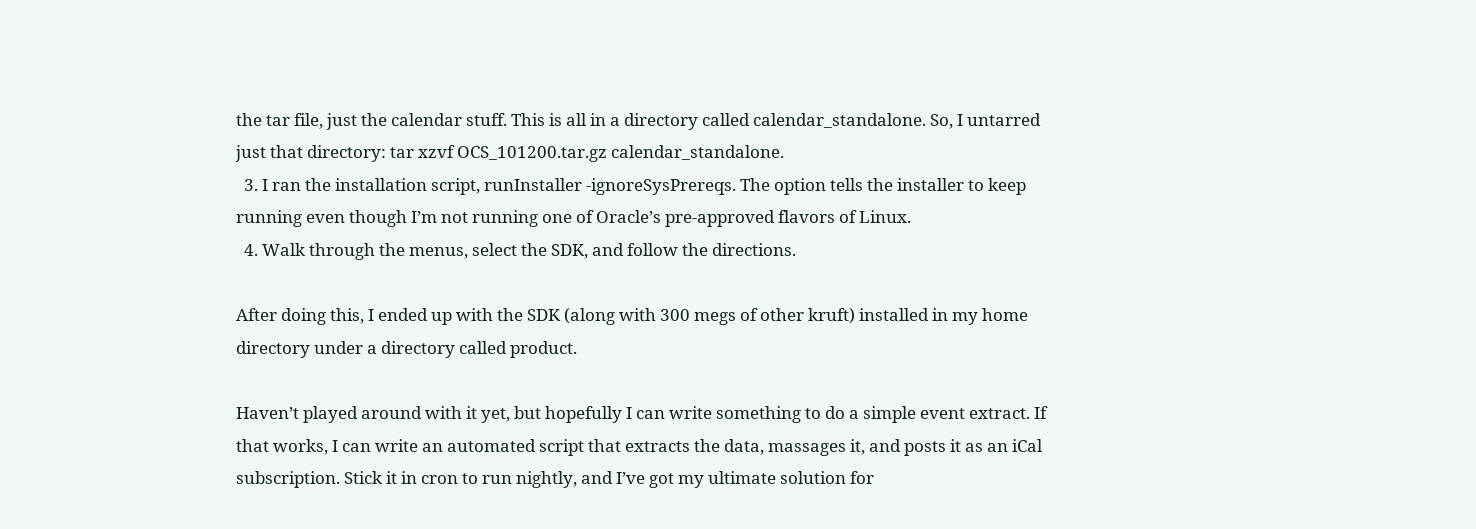the tar file, just the calendar stuff. This is all in a directory called calendar_standalone. So, I untarred just that directory: tar xzvf OCS_101200.tar.gz calendar_standalone.
  3. I ran the installation script, runInstaller -ignoreSysPrereqs. The option tells the installer to keep running even though I’m not running one of Oracle’s pre-approved flavors of Linux.
  4. Walk through the menus, select the SDK, and follow the directions.

After doing this, I ended up with the SDK (along with 300 megs of other kruft) installed in my home directory under a directory called product.

Haven’t played around with it yet, but hopefully I can write something to do a simple event extract. If that works, I can write an automated script that extracts the data, massages it, and posts it as an iCal subscription. Stick it in cron to run nightly, and I’ve got my ultimate solution for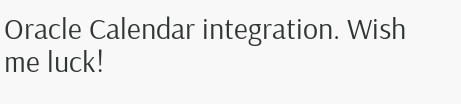Oracle Calendar integration. Wish me luck!